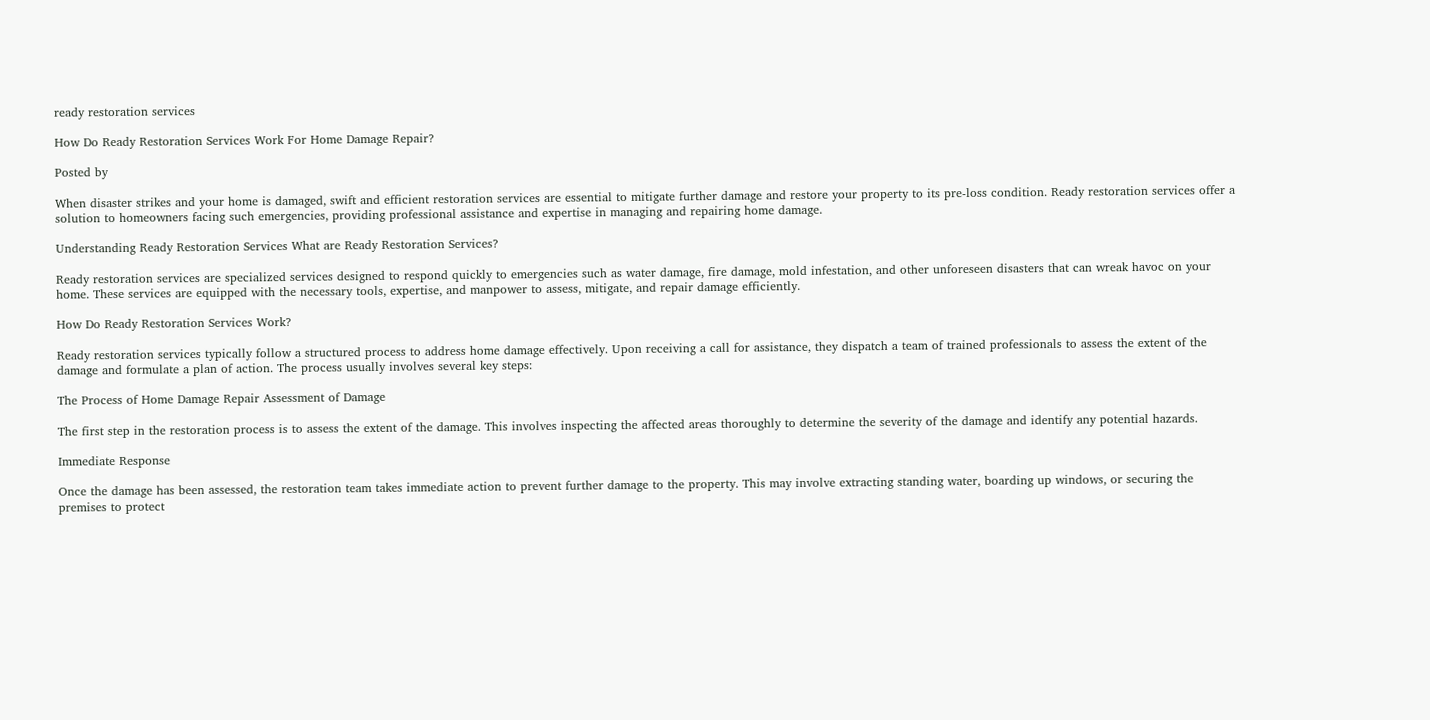ready restoration services

How Do Ready Restoration Services Work For Home Damage Repair?

Posted by

When disaster strikes and your home is damaged, swift and efficient restoration services are essential to mitigate further damage and restore your property to its pre-loss condition. Ready restoration services offer a solution to homeowners facing such emergencies, providing professional assistance and expertise in managing and repairing home damage.

Understanding Ready Restoration Services What are Ready Restoration Services?

Ready restoration services are specialized services designed to respond quickly to emergencies such as water damage, fire damage, mold infestation, and other unforeseen disasters that can wreak havoc on your home. These services are equipped with the necessary tools, expertise, and manpower to assess, mitigate, and repair damage efficiently.

How Do Ready Restoration Services Work?

Ready restoration services typically follow a structured process to address home damage effectively. Upon receiving a call for assistance, they dispatch a team of trained professionals to assess the extent of the damage and formulate a plan of action. The process usually involves several key steps:

The Process of Home Damage Repair Assessment of Damage

The first step in the restoration process is to assess the extent of the damage. This involves inspecting the affected areas thoroughly to determine the severity of the damage and identify any potential hazards.

Immediate Response

Once the damage has been assessed, the restoration team takes immediate action to prevent further damage to the property. This may involve extracting standing water, boarding up windows, or securing the premises to protect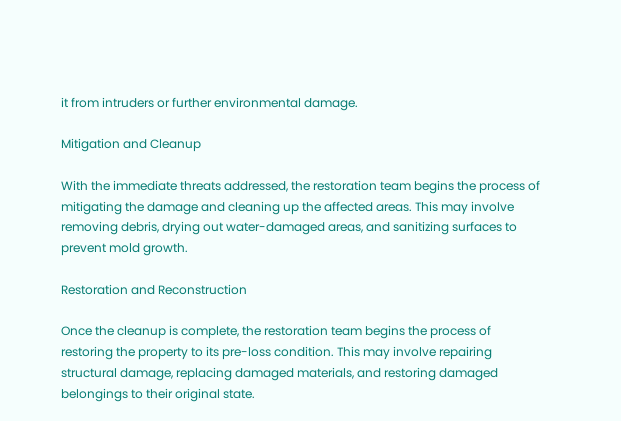it from intruders or further environmental damage.

Mitigation and Cleanup

With the immediate threats addressed, the restoration team begins the process of mitigating the damage and cleaning up the affected areas. This may involve removing debris, drying out water-damaged areas, and sanitizing surfaces to prevent mold growth.

Restoration and Reconstruction

Once the cleanup is complete, the restoration team begins the process of restoring the property to its pre-loss condition. This may involve repairing structural damage, replacing damaged materials, and restoring damaged belongings to their original state.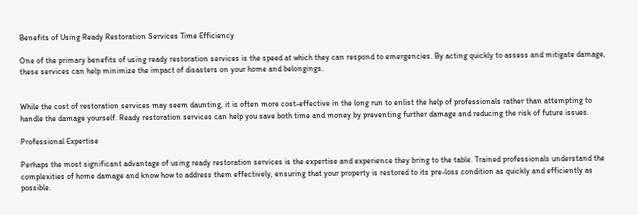Benefits of Using Ready Restoration Services Time Efficiency

One of the primary benefits of using ready restoration services is the speed at which they can respond to emergencies. By acting quickly to assess and mitigate damage, these services can help minimize the impact of disasters on your home and belongings.


While the cost of restoration services may seem daunting, it is often more cost-effective in the long run to enlist the help of professionals rather than attempting to handle the damage yourself. Ready restoration services can help you save both time and money by preventing further damage and reducing the risk of future issues.

Professional Expertise

Perhaps the most significant advantage of using ready restoration services is the expertise and experience they bring to the table. Trained professionals understand the complexities of home damage and know how to address them effectively, ensuring that your property is restored to its pre-loss condition as quickly and efficiently as possible.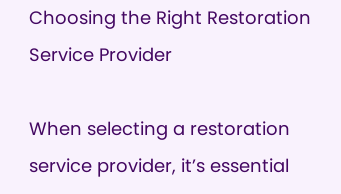Choosing the Right Restoration Service Provider

When selecting a restoration service provider, it’s essential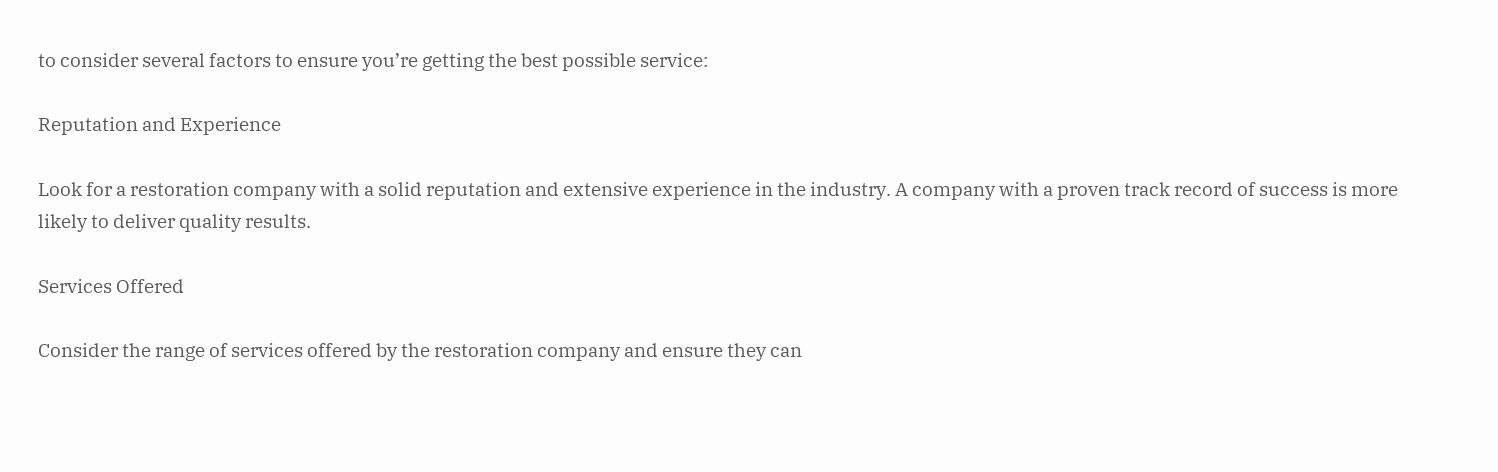to consider several factors to ensure you’re getting the best possible service:

Reputation and Experience

Look for a restoration company with a solid reputation and extensive experience in the industry. A company with a proven track record of success is more likely to deliver quality results.

Services Offered

Consider the range of services offered by the restoration company and ensure they can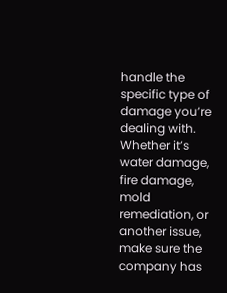handle the specific type of damage you’re dealing with. Whether it’s water damage, fire damage, mold remediation, or another issue, make sure the company has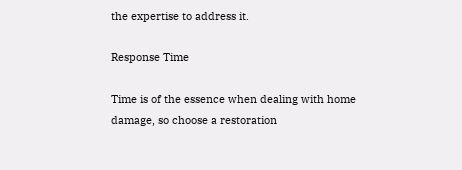the expertise to address it.

Response Time

Time is of the essence when dealing with home damage, so choose a restoration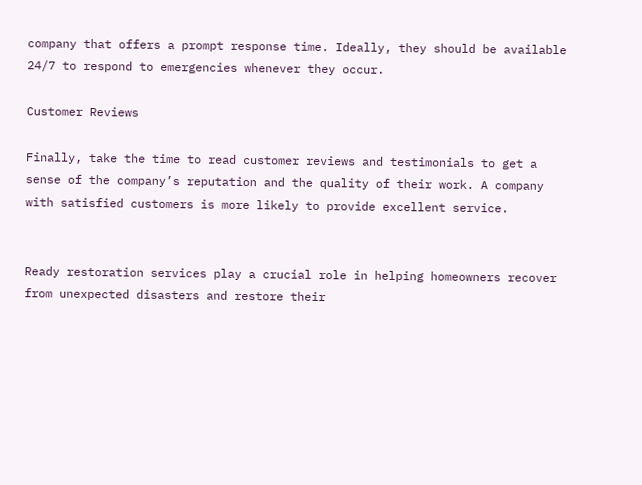company that offers a prompt response time. Ideally, they should be available 24/7 to respond to emergencies whenever they occur.

Customer Reviews

Finally, take the time to read customer reviews and testimonials to get a sense of the company’s reputation and the quality of their work. A company with satisfied customers is more likely to provide excellent service.


Ready restoration services play a crucial role in helping homeowners recover from unexpected disasters and restore their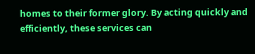homes to their former glory. By acting quickly and efficiently, these services can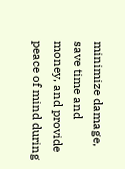minimize damage, save time and money, and provide peace of mind during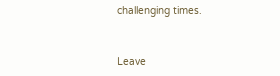challenging times.


Leave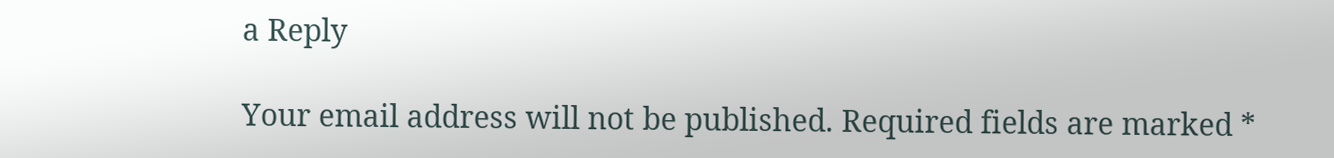a Reply

Your email address will not be published. Required fields are marked *